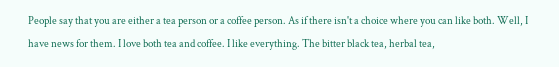People say that you are either a tea person or a coffee person. As if there isn't a choice where you can like both. Well, I have news for them. I love both tea and coffee. I like everything. The bitter black tea, herbal tea,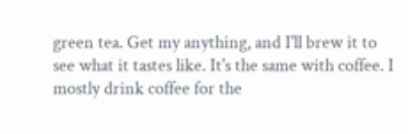green tea. Get my anything, and I'll brew it to see what it tastes like. It's the same with coffee. I mostly drink coffee for the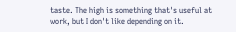taste. The high is something that's useful at work, but I don't like depending on it.